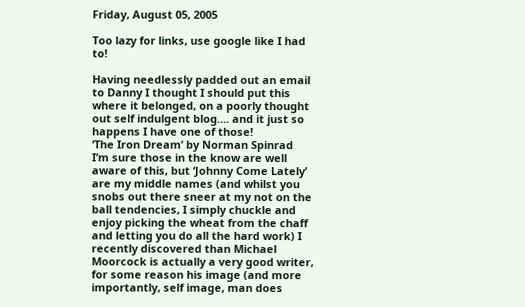Friday, August 05, 2005

Too lazy for links, use google like I had to!

Having needlessly padded out an email to Danny I thought I should put this where it belonged, on a poorly thought out self indulgent blog.... and it just so happens I have one of those!
‘The Iron Dream’ by Norman Spinrad
I’m sure those in the know are well aware of this, but ‘Johnny Come Lately’ are my middle names (and whilst you snobs out there sneer at my not on the ball tendencies, I simply chuckle and enjoy picking the wheat from the chaff and letting you do all the hard work) I recently discovered than Michael Moorcock is actually a very good writer, for some reason his image (and more importantly, self image, man does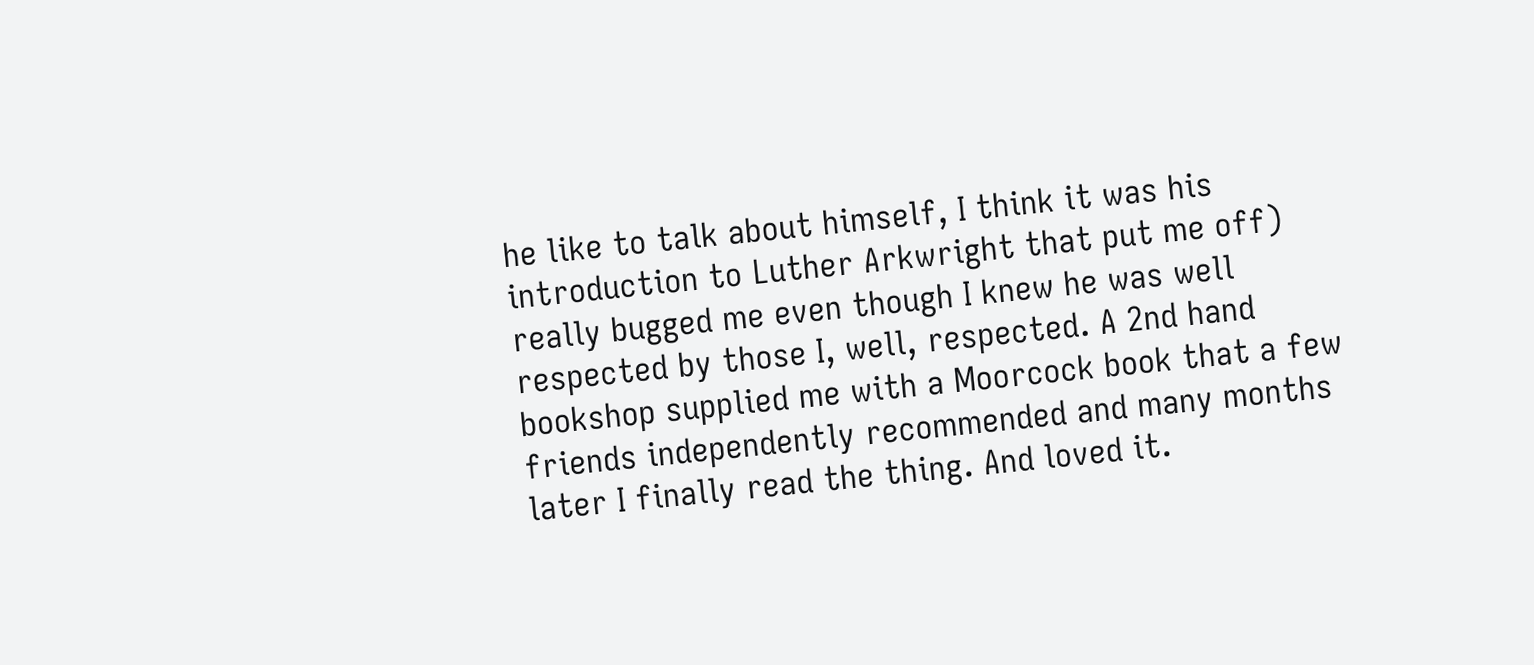he like to talk about himself, I think it was his introduction to Luther Arkwright that put me off) really bugged me even though I knew he was well respected by those I, well, respected. A 2nd hand bookshop supplied me with a Moorcock book that a few friends independently recommended and many months later I finally read the thing. And loved it.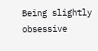Being slightly obsessive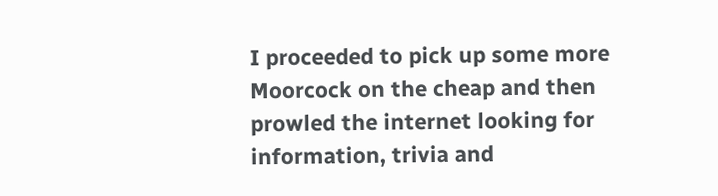I proceeded to pick up some more Moorcock on the cheap and then prowled the internet looking for information, trivia and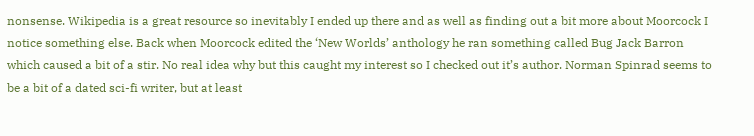nonsense. Wikipedia is a great resource so inevitably I ended up there and as well as finding out a bit more about Moorcock I notice something else. Back when Moorcock edited the ‘New Worlds’ anthology he ran something called Bug Jack Barron which caused a bit of a stir. No real idea why but this caught my interest so I checked out it’s author. Norman Spinrad seems to be a bit of a dated sci-fi writer, but at least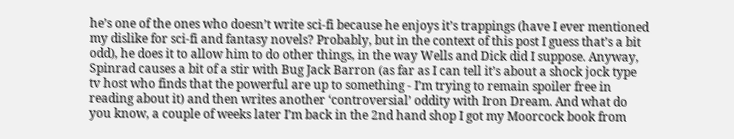he’s one of the ones who doesn’t write sci-fi because he enjoys it’s trappings (have I ever mentioned my dislike for sci-fi and fantasy novels? Probably, but in the context of this post I guess that’s a bit odd), he does it to allow him to do other things, in the way Wells and Dick did I suppose. Anyway, Spinrad causes a bit of a stir with Bug Jack Barron (as far as I can tell it’s about a shock jock type tv host who finds that the powerful are up to something - I’m trying to remain spoiler free in reading about it) and then writes another ‘controversial’ oddity with Iron Dream. And what do you know, a couple of weeks later I’m back in the 2nd hand shop I got my Moorcock book from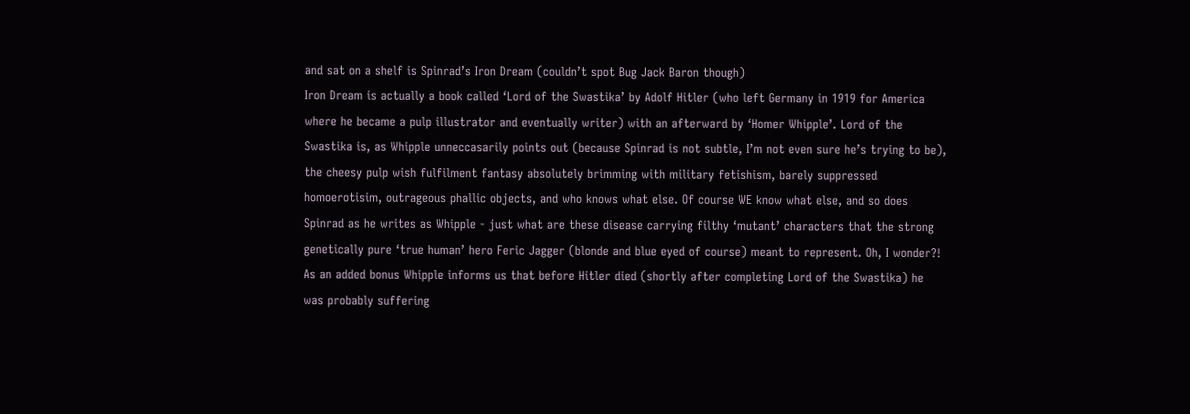and sat on a shelf is Spinrad’s Iron Dream (couldn’t spot Bug Jack Baron though)
Iron Dream is actually a book called ‘Lord of the Swastika’ by Adolf Hitler (who left Germany in 1919 for America where he became a pulp illustrator and eventually writer) with an afterward by ‘Homer Whipple’. Lord of the Swastika is, as Whipple unneccasarily points out (because Spinrad is not subtle, I’m not even sure he’s trying to be), the cheesy pulp wish fulfilment fantasy absolutely brimming with military fetishism, barely suppressed homoerotisim, outrageous phallic objects, and who knows what else. Of course WE know what else, and so does Spinrad as he writes as Whipple - just what are these disease carrying filthy ‘mutant’ characters that the strong genetically pure ‘true human’ hero Feric Jagger (blonde and blue eyed of course) meant to represent. Oh, I wonder?! As an added bonus Whipple informs us that before Hitler died (shortly after completing Lord of the Swastika) he was probably suffering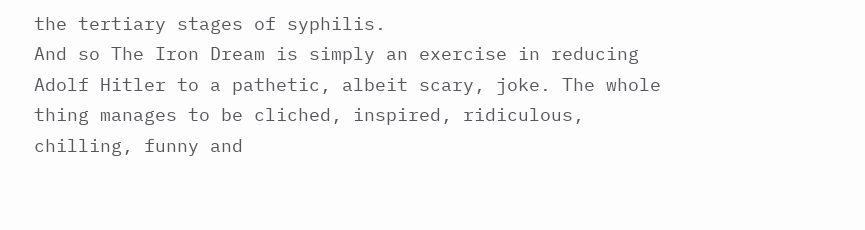the tertiary stages of syphilis.
And so The Iron Dream is simply an exercise in reducing Adolf Hitler to a pathetic, albeit scary, joke. The whole thing manages to be cliched, inspired, ridiculous, chilling, funny and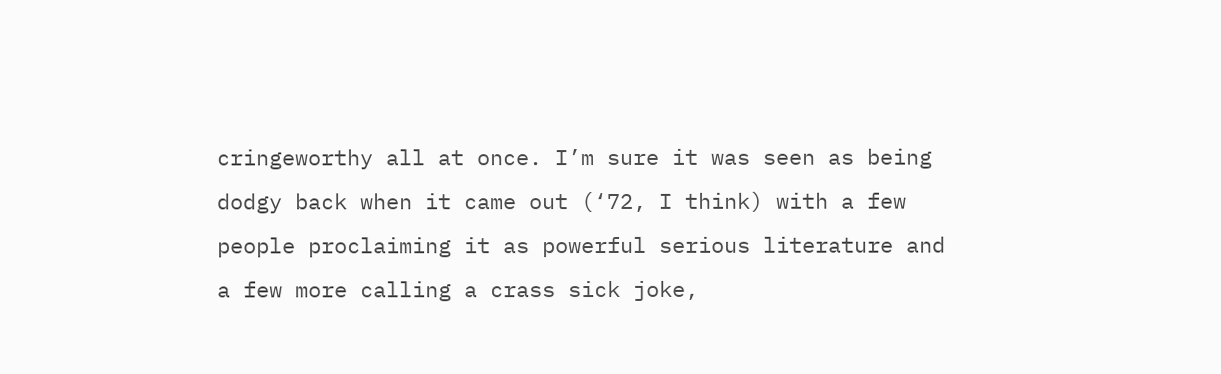cringeworthy all at once. I’m sure it was seen as being dodgy back when it came out (‘72, I think) with a few people proclaiming it as powerful serious literature and a few more calling a crass sick joke,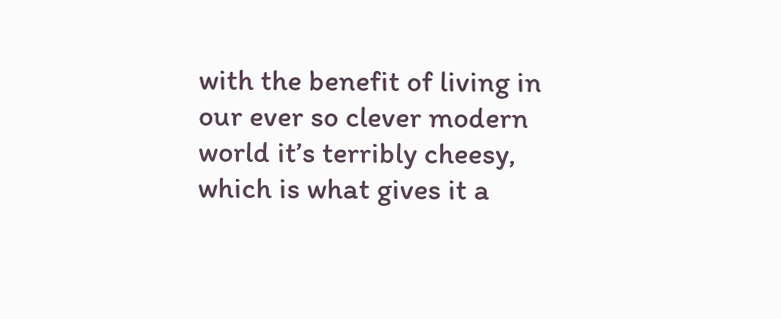with the benefit of living in our ever so clever modern world it’s terribly cheesy, which is what gives it a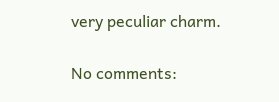very peculiar charm.

No comments: